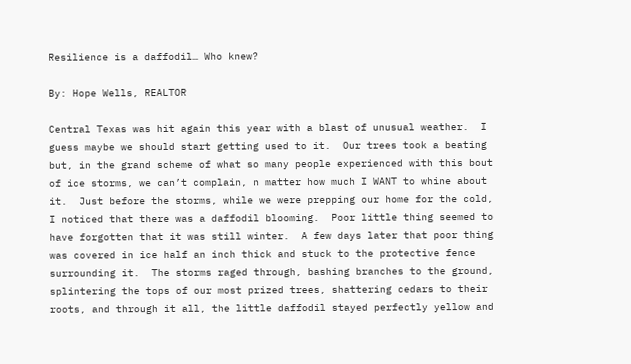Resilience is a daffodil… Who knew?

By: Hope Wells, REALTOR

Central Texas was hit again this year with a blast of unusual weather.  I guess maybe we should start getting used to it.  Our trees took a beating but, in the grand scheme of what so many people experienced with this bout of ice storms, we can’t complain, n matter how much I WANT to whine about it.  Just before the storms, while we were prepping our home for the cold, I noticed that there was a daffodil blooming.  Poor little thing seemed to have forgotten that it was still winter.  A few days later that poor thing was covered in ice half an inch thick and stuck to the protective fence surrounding it.  The storms raged through, bashing branches to the ground, splintering the tops of our most prized trees, shattering cedars to their roots, and through it all, the little daffodil stayed perfectly yellow and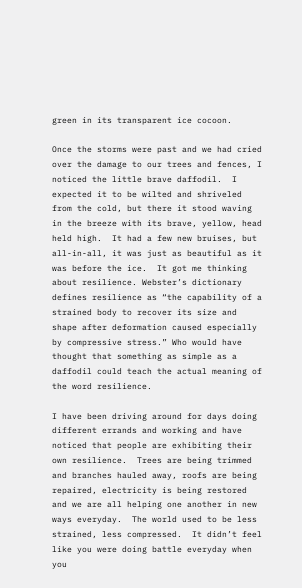green in its transparent ice cocoon.

Once the storms were past and we had cried over the damage to our trees and fences, I noticed the little brave daffodil.  I expected it to be wilted and shriveled from the cold, but there it stood waving in the breeze with its brave, yellow, head held high.  It had a few new bruises, but all-in-all, it was just as beautiful as it was before the ice.  It got me thinking about resilience. Webster’s dictionary defines resilience as “the capability of a strained body to recover its size and shape after deformation caused especially by compressive stress.” Who would have thought that something as simple as a daffodil could teach the actual meaning of the word resilience.

I have been driving around for days doing different errands and working and have noticed that people are exhibiting their own resilience.  Trees are being trimmed and branches hauled away, roofs are being repaired, electricity is being restored and we are all helping one another in new ways everyday.  The world used to be less strained, less compressed.  It didn’t feel like you were doing battle everyday when you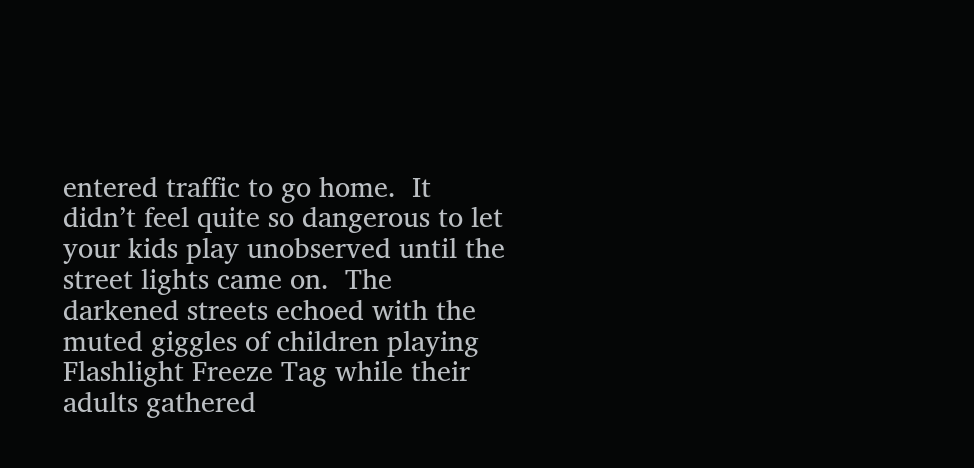entered traffic to go home.  It didn’t feel quite so dangerous to let your kids play unobserved until the street lights came on.  The darkened streets echoed with the muted giggles of children playing Flashlight Freeze Tag while their adults gathered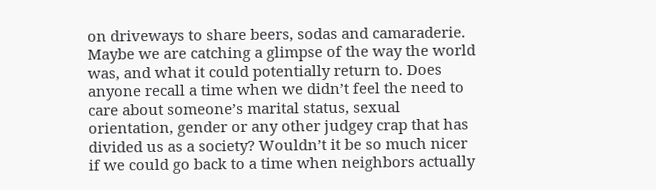on driveways to share beers, sodas and camaraderie.  Maybe we are catching a glimpse of the way the world was, and what it could potentially return to. Does anyone recall a time when we didn’t feel the need to care about someone’s marital status, sexual orientation, gender or any other judgey crap that has divided us as a society? Wouldn’t it be so much nicer if we could go back to a time when neighbors actually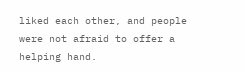liked each other, and people were not afraid to offer a helping hand.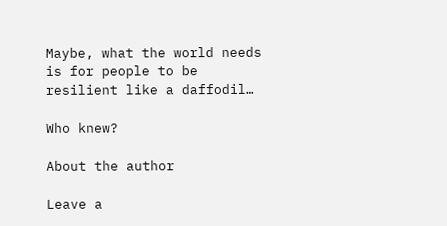Maybe, what the world needs is for people to be resilient like a daffodil…

Who knew?

About the author

Leave a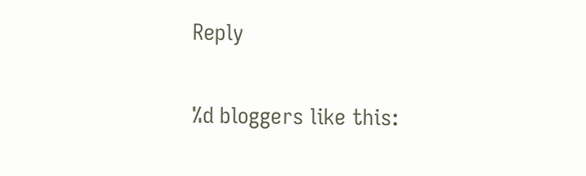Reply

%d bloggers like this: